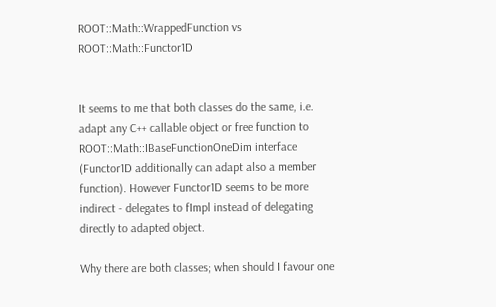ROOT::Math::WrappedFunction vs ROOT::Math::Functor1D


It seems to me that both classes do the same, i.e. adapt any C++ callable object or free function to ROOT::Math::IBaseFunctionOneDim interface (Functor1D additionally can adapt also a member function). However Functor1D seems to be more indirect - delegates to fImpl instead of delegating directly to adapted object.

Why there are both classes; when should I favour one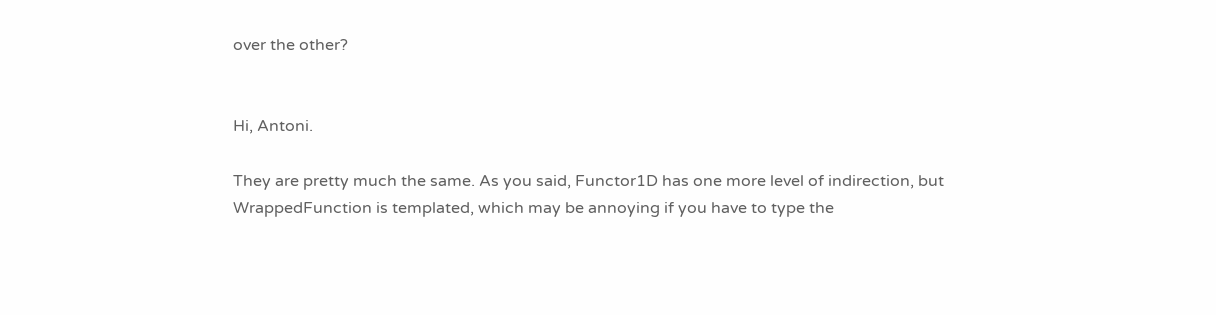over the other?


Hi, Antoni.

They are pretty much the same. As you said, Functor1D has one more level of indirection, but WrappedFunction is templated, which may be annoying if you have to type the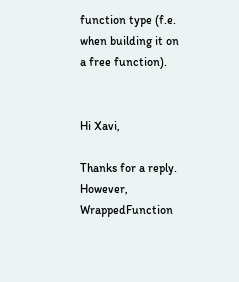function type (f.e. when building it on a free function).


Hi Xavi,

Thanks for a reply. However, WrappedFunction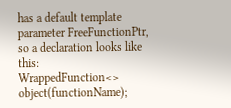has a default template parameter FreeFunctionPtr, so a declaration looks like this:
WrappedFunction<> object(functionName);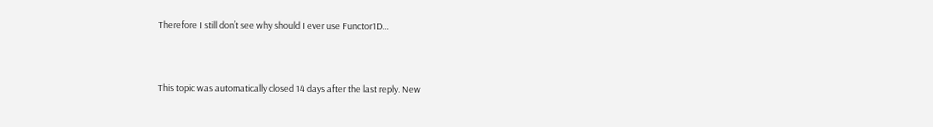Therefore I still don’t see why should I ever use Functor1D…


This topic was automatically closed 14 days after the last reply. New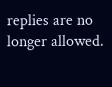replies are no longer allowed.